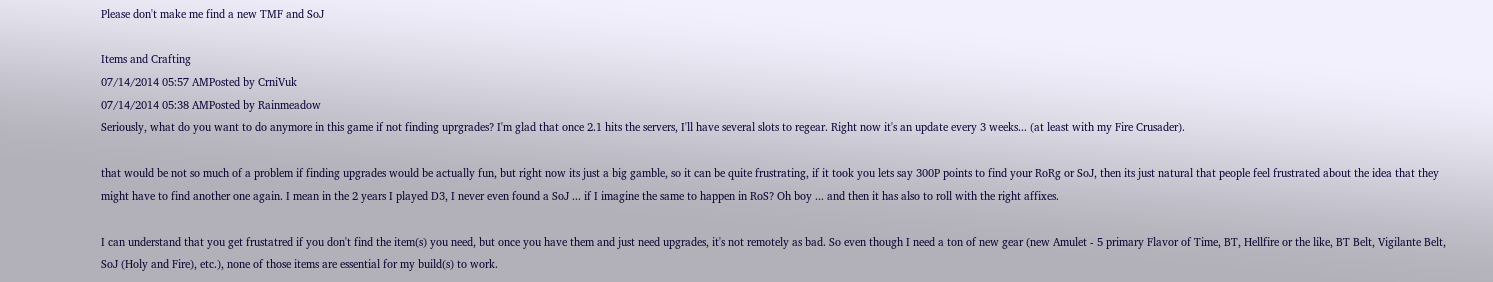Please don't make me find a new TMF and SoJ

Items and Crafting
07/14/2014 05:57 AMPosted by CrniVuk
07/14/2014 05:38 AMPosted by Rainmeadow
Seriously, what do you want to do anymore in this game if not finding uprgrades? I'm glad that once 2.1 hits the servers, I'll have several slots to regear. Right now it's an update every 3 weeks... (at least with my Fire Crusader).

that would be not so much of a problem if finding upgrades would be actually fun, but right now its just a big gamble, so it can be quite frustrating, if it took you lets say 300P points to find your RoRg or SoJ, then its just natural that people feel frustrated about the idea that they might have to find another one again. I mean in the 2 years I played D3, I never even found a SoJ ... if I imagine the same to happen in RoS? Oh boy ... and then it has also to roll with the right affixes.

I can understand that you get frustatred if you don't find the item(s) you need, but once you have them and just need upgrades, it's not remotely as bad. So even though I need a ton of new gear (new Amulet - 5 primary Flavor of Time, BT, Hellfire or the like, BT Belt, Vigilante Belt, SoJ (Holy and Fire), etc.), none of those items are essential for my build(s) to work.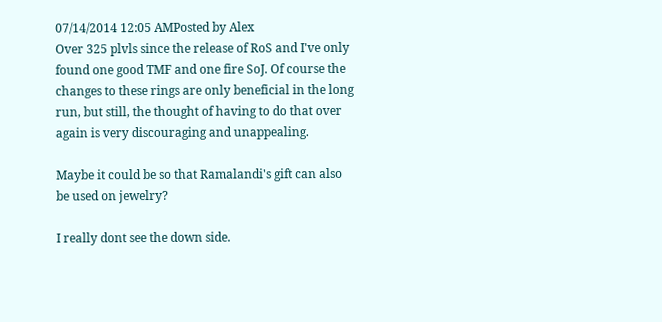07/14/2014 12:05 AMPosted by Alex
Over 325 plvls since the release of RoS and I've only found one good TMF and one fire SoJ. Of course the changes to these rings are only beneficial in the long run, but still, the thought of having to do that over again is very discouraging and unappealing.

Maybe it could be so that Ramalandi's gift can also be used on jewelry?

I really dont see the down side.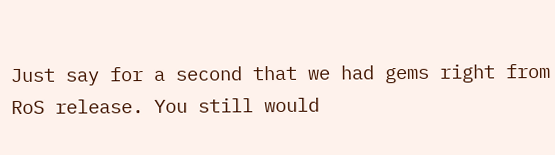Just say for a second that we had gems right from RoS release. You still would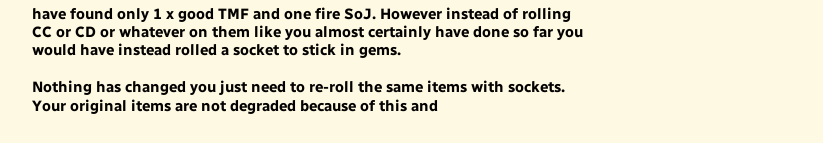have found only 1 x good TMF and one fire SoJ. However instead of rolling CC or CD or whatever on them like you almost certainly have done so far you would have instead rolled a socket to stick in gems.

Nothing has changed you just need to re-roll the same items with sockets. Your original items are not degraded because of this and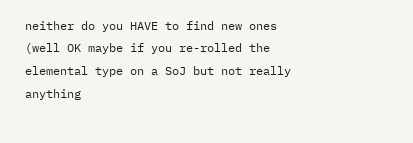neither do you HAVE to find new ones (well OK maybe if you re-rolled the elemental type on a SoJ but not really anything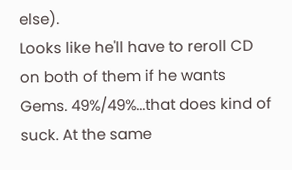else).
Looks like he'll have to reroll CD on both of them if he wants Gems. 49%/49%...that does kind of suck. At the same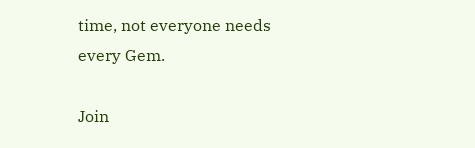time, not everyone needs every Gem.

Join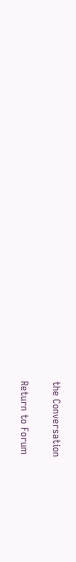the Conversation

Return to Forum